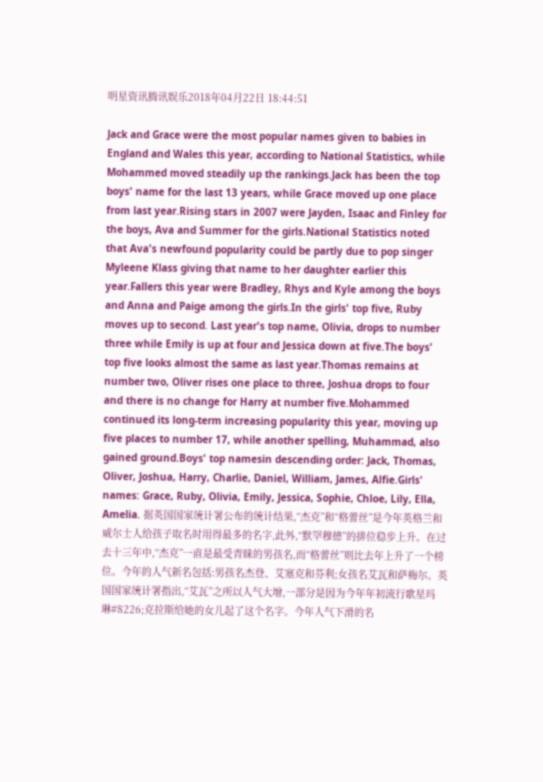明星资讯腾讯娱乐2018年04月22日 18:44:51

Jack and Grace were the most popular names given to babies in England and Wales this year, according to National Statistics, while Mohammed moved steadily up the rankings.Jack has been the top boys' name for the last 13 years, while Grace moved up one place from last year.Rising stars in 2007 were Jayden, Isaac and Finley for the boys, Ava and Summer for the girls.National Statistics noted that Ava's newfound popularity could be partly due to pop singer Myleene Klass giving that name to her daughter earlier this year.Fallers this year were Bradley, Rhys and Kyle among the boys and Anna and Paige among the girls.In the girls' top five, Ruby moves up to second. Last year's top name, Olivia, drops to number three while Emily is up at four and Jessica down at five.The boys' top five looks almost the same as last year.Thomas remains at number two, Oliver rises one place to three, Joshua drops to four and there is no change for Harry at number five.Mohammed continued its long-term increasing popularity this year, moving up five places to number 17, while another spelling, Muhammad, also gained ground.Boys' top namesin descending order: Jack, Thomas, Oliver, Joshua, Harry, Charlie, Daniel, William, James, Alfie.Girls' names: Grace, Ruby, Olivia, Emily, Jessica, Sophie, Chloe, Lily, Ella, Amelia. 据英国国家统计署公布的统计结果,“杰克”和“格蕾丝”是今年英格兰和威尔士人给孩子取名时用得最多的名字,此外,“默罕穆德”的排位稳步上升。在过去十三年中,“杰克”一直是最受青睐的男孩名,而“格蕾丝”则比去年上升了一个榜位。今年的人气新名包括:男孩名杰登、艾塞克和芬利;女孩名艾瓦和萨梅尔。英国国家统计署指出,“艾瓦”之所以人气大增,一部分是因为今年年初流行歌星玛琳#8226;克拉斯给她的女儿起了这个名字。今年人气下滑的名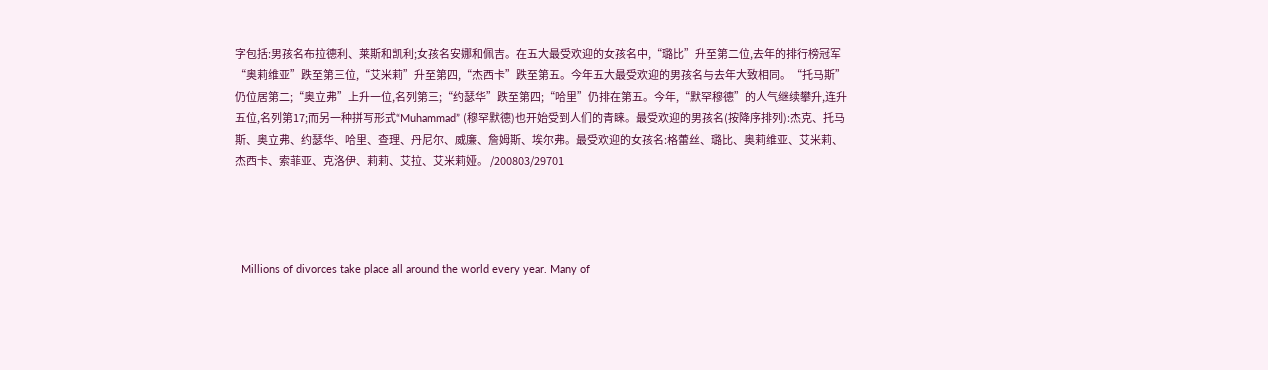字包括:男孩名布拉德利、莱斯和凯利;女孩名安娜和佩吉。在五大最受欢迎的女孩名中,“璐比”升至第二位,去年的排行榜冠军“奥莉维亚”跌至第三位,“艾米莉”升至第四,“杰西卡”跌至第五。今年五大最受欢迎的男孩名与去年大致相同。“托马斯”仍位居第二;“奥立弗”上升一位,名列第三;“约瑟华”跌至第四;“哈里”仍排在第五。今年,“默罕穆德”的人气继续攀升,连升五位,名列第17;而另一种拼写形式“Muhammad” (穆罕默德)也开始受到人们的青睐。最受欢迎的男孩名(按降序排列):杰克、托马斯、奥立弗、约瑟华、哈里、查理、丹尼尔、威廉、詹姆斯、埃尔弗。最受欢迎的女孩名:格蕾丝、璐比、奥莉维亚、艾米莉、杰西卡、索菲亚、克洛伊、莉莉、艾拉、艾米莉娅。 /200803/29701




  Millions of divorces take place all around the world every year. Many of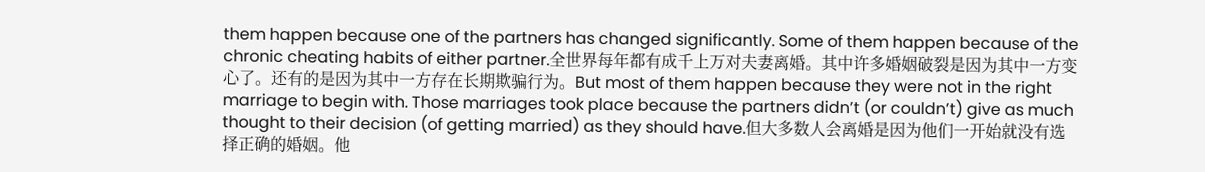them happen because one of the partners has changed significantly. Some of them happen because of the chronic cheating habits of either partner.全世界每年都有成千上万对夫妻离婚。其中许多婚姻破裂是因为其中一方变心了。还有的是因为其中一方存在长期欺骗行为。But most of them happen because they were not in the right marriage to begin with. Those marriages took place because the partners didn’t (or couldn’t) give as much thought to their decision (of getting married) as they should have.但大多数人会离婚是因为他们一开始就没有选择正确的婚姻。他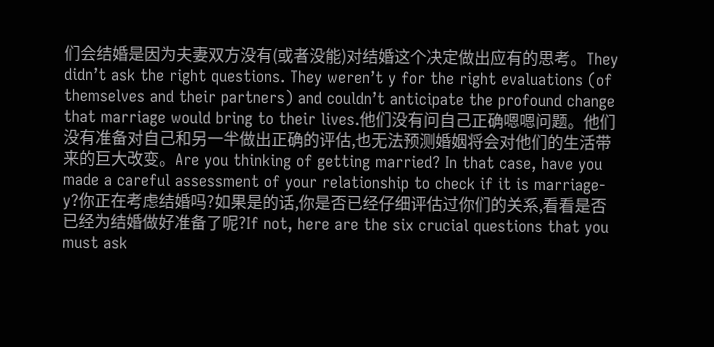们会结婚是因为夫妻双方没有(或者没能)对结婚这个决定做出应有的思考。They didn’t ask the right questions. They weren’t y for the right evaluations (of themselves and their partners) and couldn’t anticipate the profound change that marriage would bring to their lives.他们没有问自己正确嗯嗯问题。他们没有准备对自己和另一半做出正确的评估,也无法预测婚姻将会对他们的生活带来的巨大改变。Are you thinking of getting married? In that case, have you made a careful assessment of your relationship to check if it is marriage-y?你正在考虑结婚吗?如果是的话,你是否已经仔细评估过你们的关系,看看是否已经为结婚做好准备了呢?If not, here are the six crucial questions that you must ask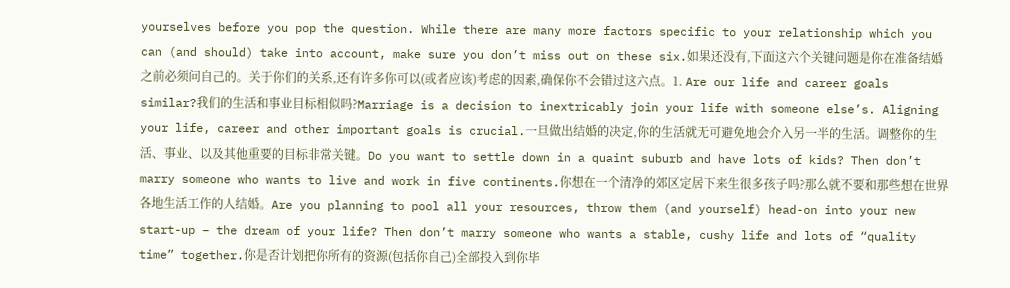yourselves before you pop the question. While there are many more factors specific to your relationship which you can (and should) take into account, make sure you don’t miss out on these six.如果还没有,下面这六个关键问题是你在准备结婚之前必须问自己的。关于你们的关系,还有许多你可以(或者应该)考虑的因素,确保你不会错过这六点。1. Are our life and career goals similar?我们的生活和事业目标相似吗?Marriage is a decision to inextricably join your life with someone else’s. Aligning your life, career and other important goals is crucial.一旦做出结婚的决定,你的生活就无可避免地会介入另一半的生活。调整你的生活、事业、以及其他重要的目标非常关键。Do you want to settle down in a quaint suburb and have lots of kids? Then don’t marry someone who wants to live and work in five continents.你想在一个清净的郊区定居下来生很多孩子吗?那么就不要和那些想在世界各地生活工作的人结婚。Are you planning to pool all your resources, throw them (and yourself) head-on into your new start-up – the dream of your life? Then don’t marry someone who wants a stable, cushy life and lots of “quality time” together.你是否计划把你所有的资源(包括你自己)全部投入到你毕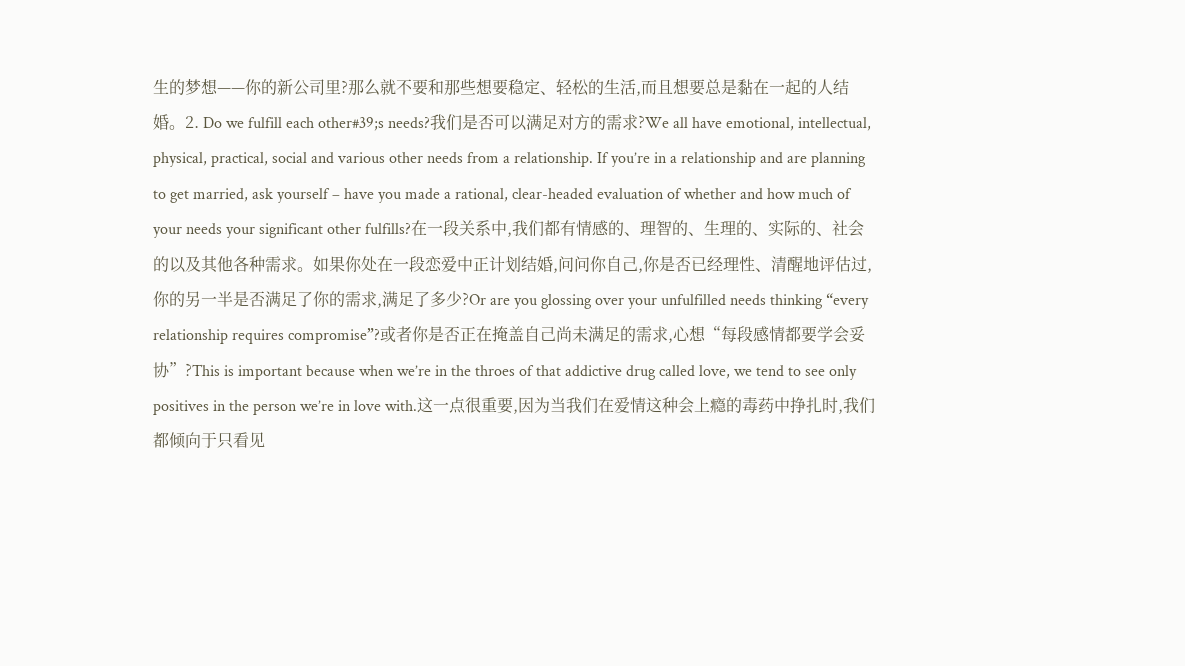生的梦想——你的新公司里?那么就不要和那些想要稳定、轻松的生活,而且想要总是黏在一起的人结婚。2. Do we fulfill each other#39;s needs?我们是否可以满足对方的需求?We all have emotional, intellectual, physical, practical, social and various other needs from a relationship. If you’re in a relationship and are planning to get married, ask yourself – have you made a rational, clear-headed evaluation of whether and how much of your needs your significant other fulfills?在一段关系中,我们都有情感的、理智的、生理的、实际的、社会的以及其他各种需求。如果你处在一段恋爱中正计划结婚,问问你自己,你是否已经理性、清醒地评估过,你的另一半是否满足了你的需求,满足了多少?Or are you glossing over your unfulfilled needs thinking “every relationship requires compromise”?或者你是否正在掩盖自己尚未满足的需求,心想“每段感情都要学会妥协”?This is important because when we’re in the throes of that addictive drug called love, we tend to see only positives in the person we’re in love with.这一点很重要,因为当我们在爱情这种会上瘾的毒药中挣扎时,我们都倾向于只看见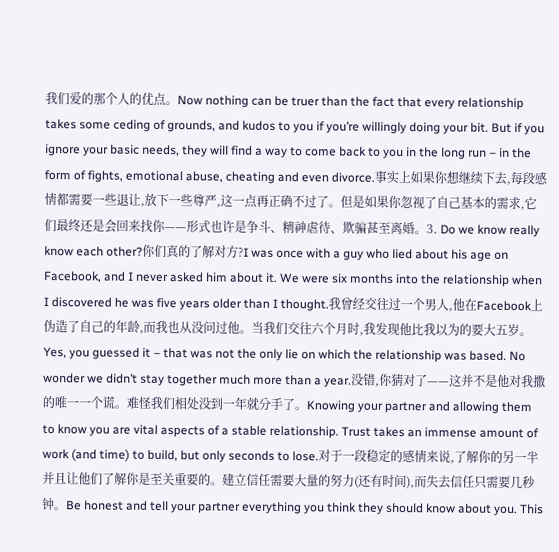我们爱的那个人的优点。Now nothing can be truer than the fact that every relationship takes some ceding of grounds, and kudos to you if you’re willingly doing your bit. But if you ignore your basic needs, they will find a way to come back to you in the long run – in the form of fights, emotional abuse, cheating and even divorce.事实上如果你想继续下去,每段感情都需要一些退让,放下一些尊严,这一点再正确不过了。但是如果你忽视了自己基本的需求,它们最终还是会回来找你——形式也许是争斗、精神虐待、欺骗甚至离婚。3. Do we know really know each other?你们真的了解对方?I was once with a guy who lied about his age on Facebook, and I never asked him about it. We were six months into the relationship when I discovered he was five years older than I thought.我曾经交往过一个男人,他在Facebook上伪造了自己的年龄,而我也从没问过他。当我们交往六个月时,我发现他比我以为的要大五岁。Yes, you guessed it – that was not the only lie on which the relationship was based. No wonder we didn’t stay together much more than a year.没错,你猜对了——这并不是他对我撒的唯一一个谎。难怪我们相处没到一年就分手了。Knowing your partner and allowing them to know you are vital aspects of a stable relationship. Trust takes an immense amount of work (and time) to build, but only seconds to lose.对于一段稳定的感情来说,了解你的另一半并且让他们了解你是至关重要的。建立信任需要大量的努力(还有时间),而失去信任只需要几秒钟。Be honest and tell your partner everything you think they should know about you. This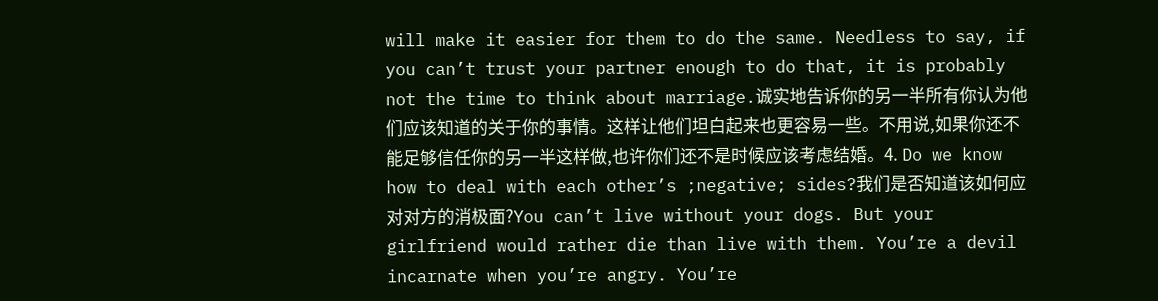will make it easier for them to do the same. Needless to say, if you can’t trust your partner enough to do that, it is probably not the time to think about marriage.诚实地告诉你的另一半所有你认为他们应该知道的关于你的事情。这样让他们坦白起来也更容易一些。不用说,如果你还不能足够信任你的另一半这样做,也许你们还不是时候应该考虑结婚。4. Do we know how to deal with each other’s ;negative; sides?我们是否知道该如何应对对方的消极面?You can’t live without your dogs. But your girlfriend would rather die than live with them. You’re a devil incarnate when you’re angry. You’re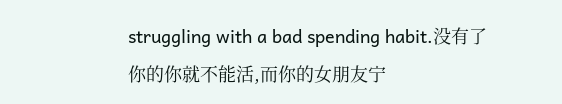struggling with a bad spending habit.没有了你的你就不能活,而你的女朋友宁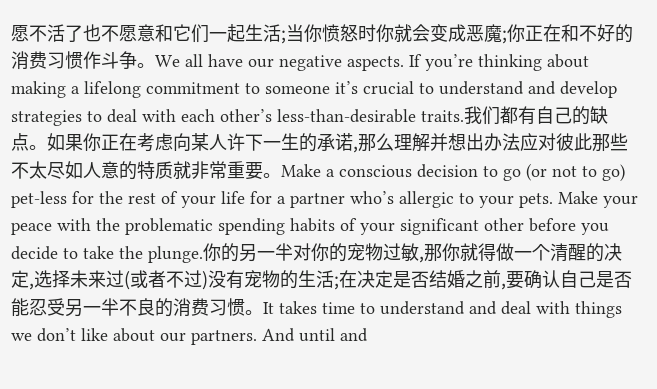愿不活了也不愿意和它们一起生活;当你愤怒时你就会变成恶魔;你正在和不好的消费习惯作斗争。We all have our negative aspects. If you’re thinking about making a lifelong commitment to someone it’s crucial to understand and develop strategies to deal with each other’s less-than-desirable traits.我们都有自己的缺点。如果你正在考虑向某人许下一生的承诺,那么理解并想出办法应对彼此那些不太尽如人意的特质就非常重要。Make a conscious decision to go (or not to go) pet-less for the rest of your life for a partner who’s allergic to your pets. Make your peace with the problematic spending habits of your significant other before you decide to take the plunge.你的另一半对你的宠物过敏,那你就得做一个清醒的决定,选择未来过(或者不过)没有宠物的生活;在决定是否结婚之前,要确认自己是否能忍受另一半不良的消费习惯。It takes time to understand and deal with things we don’t like about our partners. And until and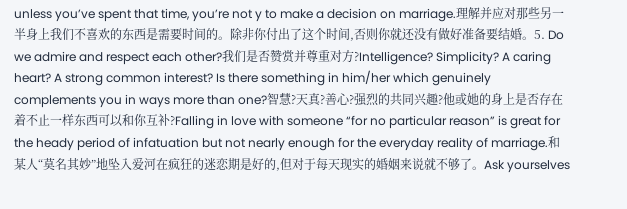unless you’ve spent that time, you’re not y to make a decision on marriage.理解并应对那些另一半身上我们不喜欢的东西是需要时间的。除非你付出了这个时间,否则你就还没有做好准备要结婚。5. Do we admire and respect each other?我们是否赞赏并尊重对方?Intelligence? Simplicity? A caring heart? A strong common interest? Is there something in him/her which genuinely complements you in ways more than one?智慧?天真?善心?强烈的共同兴趣?他或她的身上是否存在着不止一样东西可以和你互补?Falling in love with someone “for no particular reason” is great for the heady period of infatuation but not nearly enough for the everyday reality of marriage.和某人“莫名其妙”地坠入爱河在疯狂的迷恋期是好的,但对于每天现实的婚姻来说就不够了。Ask yourselves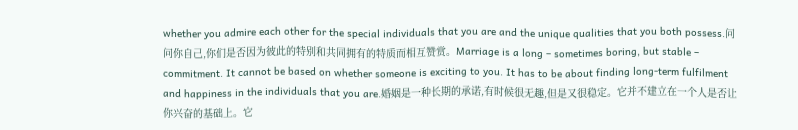whether you admire each other for the special individuals that you are and the unique qualities that you both possess.问问你自己,你们是否因为彼此的特别和共同拥有的特质而相互赞赏。Marriage is a long – sometimes boring, but stable – commitment. It cannot be based on whether someone is exciting to you. It has to be about finding long-term fulfilment and happiness in the individuals that you are.婚姻是一种长期的承诺,有时候很无趣,但是又很稳定。它并不建立在一个人是否让你兴奋的基础上。它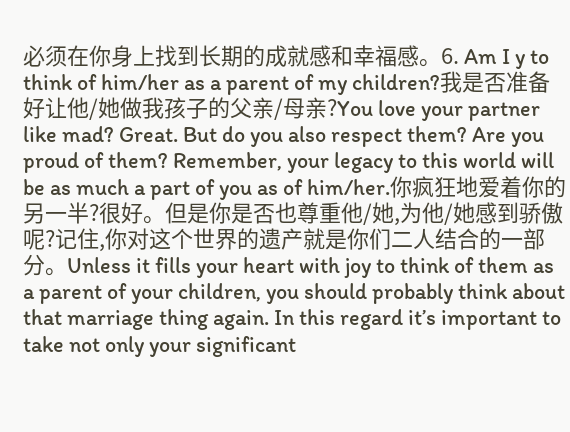必须在你身上找到长期的成就感和幸福感。6. Am I y to think of him/her as a parent of my children?我是否准备好让他/她做我孩子的父亲/母亲?You love your partner like mad? Great. But do you also respect them? Are you proud of them? Remember, your legacy to this world will be as much a part of you as of him/her.你疯狂地爱着你的另一半?很好。但是你是否也尊重他/她,为他/她感到骄傲呢?记住,你对这个世界的遗产就是你们二人结合的一部分。Unless it fills your heart with joy to think of them as a parent of your children, you should probably think about that marriage thing again. In this regard it’s important to take not only your significant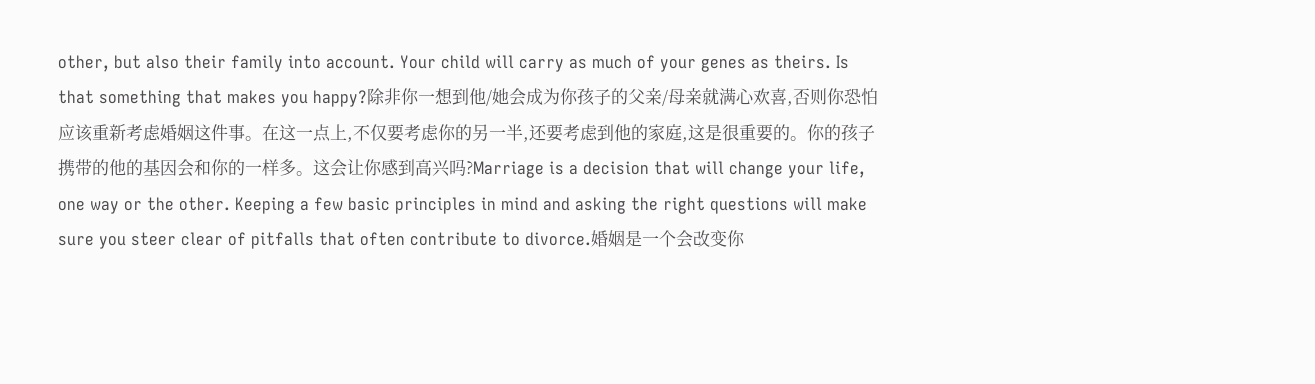other, but also their family into account. Your child will carry as much of your genes as theirs. Is that something that makes you happy?除非你一想到他/她会成为你孩子的父亲/母亲就满心欢喜,否则你恐怕应该重新考虑婚姻这件事。在这一点上,不仅要考虑你的另一半,还要考虑到他的家庭,这是很重要的。你的孩子携带的他的基因会和你的一样多。这会让你感到高兴吗?Marriage is a decision that will change your life, one way or the other. Keeping a few basic principles in mind and asking the right questions will make sure you steer clear of pitfalls that often contribute to divorce.婚姻是一个会改变你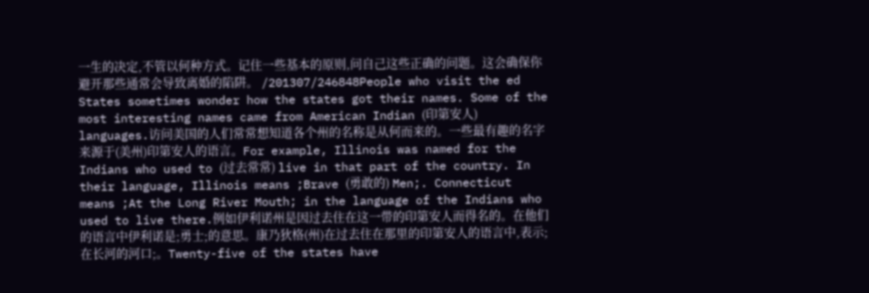一生的决定,不管以何种方式。记住一些基本的原则,问自己这些正确的问题。这会确保你避开那些通常会导致离婚的陷阱。 /201307/246848People who visit the ed States sometimes wonder how the states got their names. Some of the most interesting names came from American Indian (印第安人) languages.访问美国的人们常常想知道各个州的名称是从何而来的。一些最有趣的名字来源于(美州)印第安人的语言。For example, Illinois was named for the Indians who used to (过去常常) live in that part of the country. In their language, Illinois means ;Brave (勇敢的) Men;. Connecticut means ;At the Long River Mouth; in the language of the Indians who used to live there.例如伊利诺州是因过去住在这一带的印第安人而得名的。在他们的语言中伊利诺是;勇士;的意思。康乃狄格(州)在过去住在那里的印第安人的语言中,表示;在长河的河口;。Twenty-five of the states have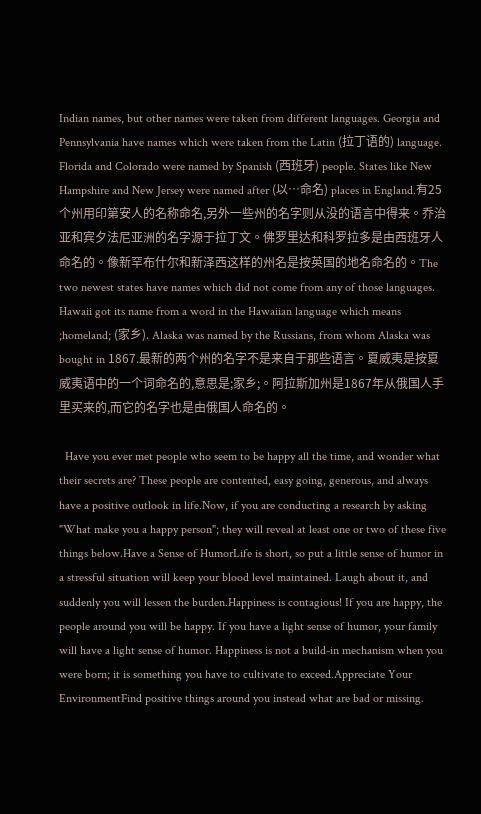Indian names, but other names were taken from different languages. Georgia and Pennsylvania have names which were taken from the Latin (拉丁语的) language. Florida and Colorado were named by Spanish (西班牙) people. States like New Hampshire and New Jersey were named after (以…命名) places in England.有25个州用印第安人的名称命名,另外一些州的名字则从没的语言中得来。乔治亚和宾夕法尼亚洲的名字源于拉丁文。佛罗里达和科罗拉多是由西班牙人命名的。像新罕布什尔和新泽西这样的州名是按英国的地名命名的。The two newest states have names which did not come from any of those languages. Hawaii got its name from a word in the Hawaiian language which means ;homeland; (家乡). Alaska was named by the Russians, from whom Alaska was bought in 1867.最新的两个州的名字不是来自于那些语言。夏威夷是按夏威夷语中的一个词命名的,意思是;家乡;。阿拉斯加州是1867年从俄国人手里买来的,而它的名字也是由俄国人命名的。

  Have you ever met people who seem to be happy all the time, and wonder what their secrets are? These people are contented, easy going, generous, and always have a positive outlook in life.Now, if you are conducting a research by asking "What make you a happy person"; they will reveal at least one or two of these five things below.Have a Sense of HumorLife is short, so put a little sense of humor in a stressful situation will keep your blood level maintained. Laugh about it, and suddenly you will lessen the burden.Happiness is contagious! If you are happy, the people around you will be happy. If you have a light sense of humor, your family will have a light sense of humor. Happiness is not a build-in mechanism when you were born; it is something you have to cultivate to exceed.Appreciate Your EnvironmentFind positive things around you instead what are bad or missing.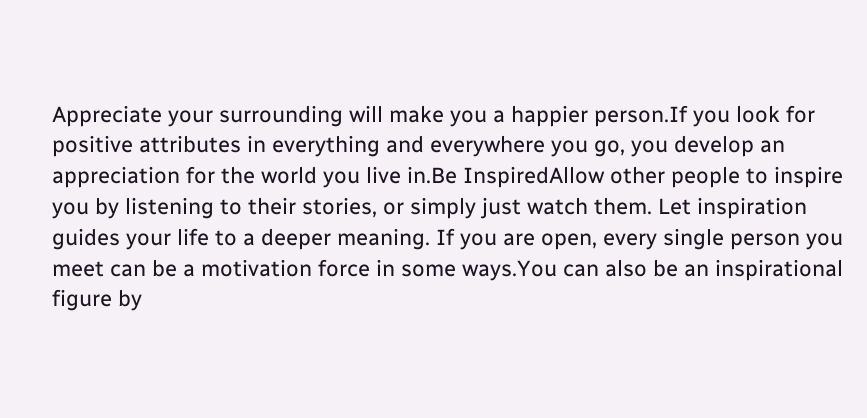Appreciate your surrounding will make you a happier person.If you look for positive attributes in everything and everywhere you go, you develop an appreciation for the world you live in.Be InspiredAllow other people to inspire you by listening to their stories, or simply just watch them. Let inspiration guides your life to a deeper meaning. If you are open, every single person you meet can be a motivation force in some ways.You can also be an inspirational figure by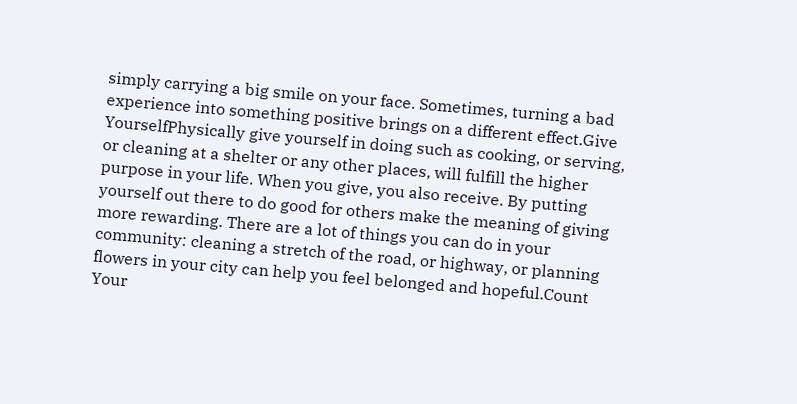simply carrying a big smile on your face. Sometimes, turning a bad experience into something positive brings on a different effect.Give YourselfPhysically give yourself in doing such as cooking, or serving, or cleaning at a shelter or any other places, will fulfill the higher purpose in your life. When you give, you also receive. By putting yourself out there to do good for others make the meaning of giving more rewarding. There are a lot of things you can do in your community: cleaning a stretch of the road, or highway, or planning flowers in your city can help you feel belonged and hopeful.Count Your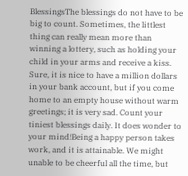BlessingsThe blessings do not have to be big to count. Sometimes, the littlest thing can really mean more than winning a lottery, such as holding your child in your arms and receive a kiss. Sure, it is nice to have a million dollars in your bank account, but if you come home to an empty house without warm greetings; it is very sad. Count your tiniest blessings daily. It does wonder to your mind!Being a happy person takes work, and it is attainable. We might unable to be cheerful all the time, but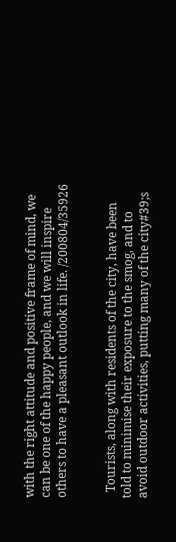with the right attitude and positive frame of mind, we can be one of the happy people, and we will inspire others to have a pleasant outlook in life. /200804/35926


  Tourists, along with residents of the city, have been told to minimise their exposure to the smog, and to avoid outdoor activities, putting many of the city#39;s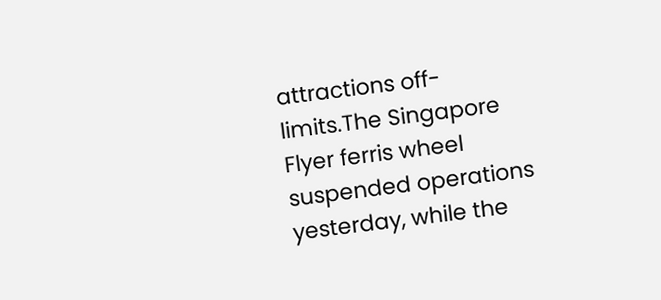attractions off-limits.The Singapore Flyer ferris wheel suspended operations yesterday, while the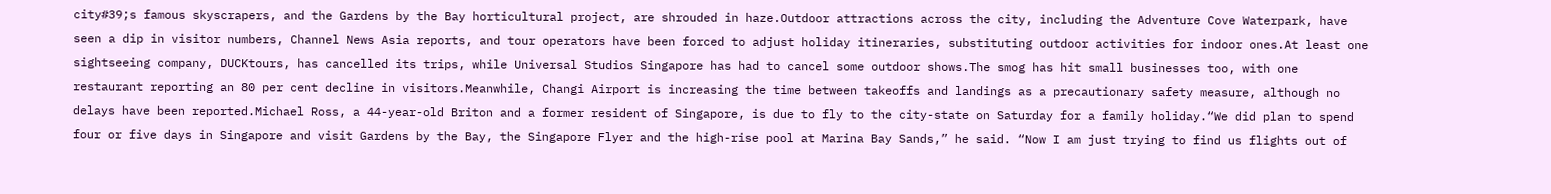city#39;s famous skyscrapers, and the Gardens by the Bay horticultural project, are shrouded in haze.Outdoor attractions across the city, including the Adventure Cove Waterpark, have seen a dip in visitor numbers, Channel News Asia reports, and tour operators have been forced to adjust holiday itineraries, substituting outdoor activities for indoor ones.At least one sightseeing company, DUCKtours, has cancelled its trips, while Universal Studios Singapore has had to cancel some outdoor shows.The smog has hit small businesses too, with one restaurant reporting an 80 per cent decline in visitors.Meanwhile, Changi Airport is increasing the time between takeoffs and landings as a precautionary safety measure, although no delays have been reported.Michael Ross, a 44-year-old Briton and a former resident of Singapore, is due to fly to the city-state on Saturday for a family holiday.“We did plan to spend four or five days in Singapore and visit Gardens by the Bay, the Singapore Flyer and the high-rise pool at Marina Bay Sands,” he said. “Now I am just trying to find us flights out of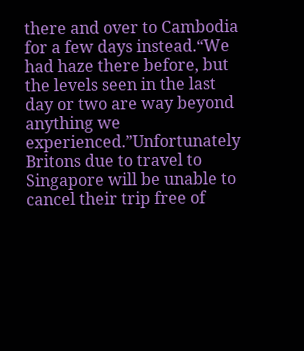there and over to Cambodia for a few days instead.“We had haze there before, but the levels seen in the last day or two are way beyond anything we experienced.”Unfortunately Britons due to travel to Singapore will be unable to cancel their trip free of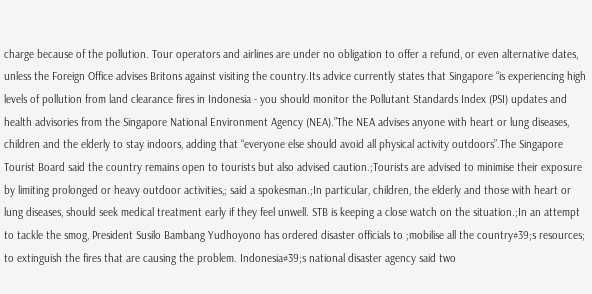charge because of the pollution. Tour operators and airlines are under no obligation to offer a refund, or even alternative dates, unless the Foreign Office advises Britons against visiting the country.Its advice currently states that Singapore “is experiencing high levels of pollution from land clearance fires in Indonesia - you should monitor the Pollutant Standards Index (PSI) updates and health advisories from the Singapore National Environment Agency (NEA).”The NEA advises anyone with heart or lung diseases, children and the elderly to stay indoors, adding that “everyone else should avoid all physical activity outdoors”.The Singapore Tourist Board said the country remains open to tourists but also advised caution.;Tourists are advised to minimise their exposure by limiting prolonged or heavy outdoor activities,; said a spokesman.;In particular, children, the elderly and those with heart or lung diseases, should seek medical treatment early if they feel unwell. STB is keeping a close watch on the situation.;In an attempt to tackle the smog, President Susilo Bambang Yudhoyono has ordered disaster officials to ;mobilise all the country#39;s resources; to extinguish the fires that are causing the problem. Indonesia#39;s national disaster agency said two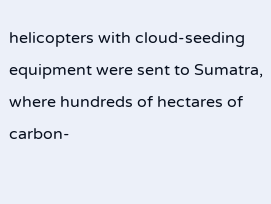helicopters with cloud-seeding equipment were sent to Sumatra, where hundreds of hectares of carbon-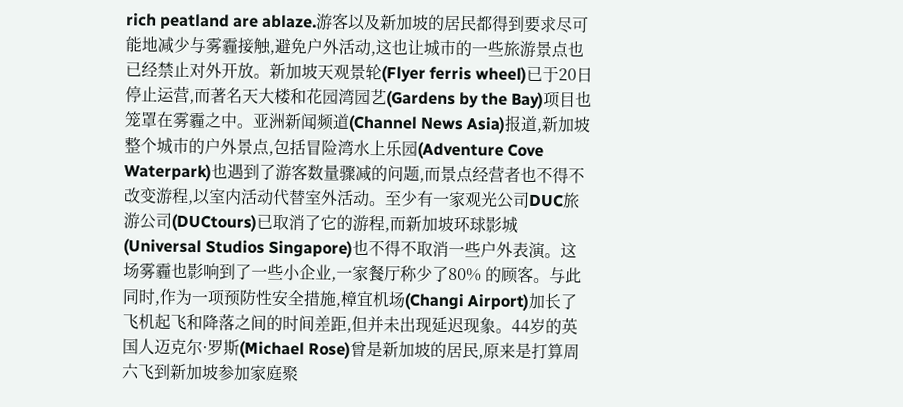rich peatland are ablaze.游客以及新加坡的居民都得到要求尽可能地减少与雾霾接触,避免户外活动,这也让城市的一些旅游景点也已经禁止对外开放。新加坡天观景轮(Flyer ferris wheel)已于20日停止运营,而著名天大楼和花园湾园艺(Gardens by the Bay)项目也笼罩在雾霾之中。亚洲新闻频道(Channel News Asia)报道,新加坡整个城市的户外景点,包括冒险湾水上乐园(Adventure Cove Waterpark)也遇到了游客数量骤减的问题,而景点经营者也不得不改变游程,以室内活动代替室外活动。至少有一家观光公司DUC旅游公司(DUCtours)已取消了它的游程,而新加坡环球影城(Universal Studios Singapore)也不得不取消一些户外表演。这场雾霾也影响到了一些小企业,一家餐厅称少了80% 的顾客。与此同时,作为一项预防性安全措施,樟宜机场(Changi Airport)加长了飞机起飞和降落之间的时间差距,但并未出现延迟现象。44岁的英国人迈克尔·罗斯(Michael Rose)曾是新加坡的居民,原来是打算周六飞到新加坡参加家庭聚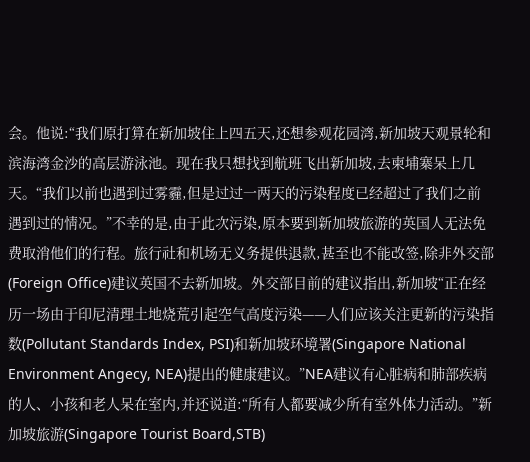会。他说:“我们原打算在新加坡住上四五天,还想参观花园湾,新加坡天观景轮和滨海湾金沙的高层游泳池。现在我只想找到航班飞出新加坡,去柬埔寨呆上几天。“我们以前也遇到过雾霾,但是过过一两天的污染程度已经超过了我们之前遇到过的情况。”不幸的是,由于此次污染,原本要到新加坡旅游的英国人无法免费取消他们的行程。旅行社和机场无义务提供退款,甚至也不能改签,除非外交部(Foreign Office)建议英国不去新加坡。外交部目前的建议指出,新加坡“正在经历一场由于印尼清理土地烧荒引起空气高度污染——人们应该关注更新的污染指数(Pollutant Standards Index, PSI)和新加坡环境署(Singapore National Environment Angecy, NEA)提出的健康建议。”NEA建议有心脏病和肺部疾病的人、小孩和老人呆在室内,并还说道:“所有人都要减少所有室外体力活动。”新加坡旅游(Singapore Tourist Board,STB)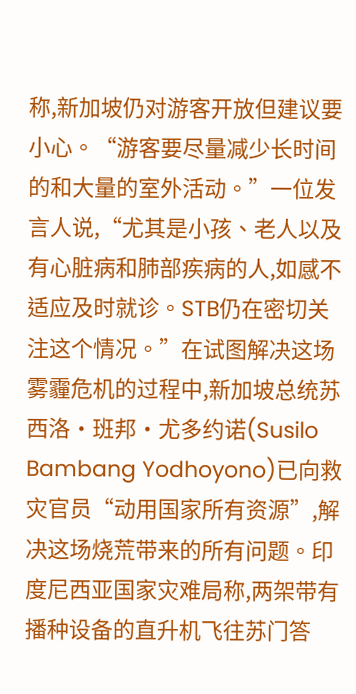称,新加坡仍对游客开放但建议要小心。“游客要尽量减少长时间的和大量的室外活动。”一位发言人说,“尤其是小孩、老人以及有心脏病和肺部疾病的人,如感不适应及时就诊。STB仍在密切关注这个情况。”在试图解决这场雾霾危机的过程中,新加坡总统苏西洛·班邦·尤多约诺(Susilo Bambang Yodhoyono)已向救灾官员“动用国家所有资源”,解决这场烧荒带来的所有问题。印度尼西亚国家灾难局称,两架带有播种设备的直升机飞往苏门答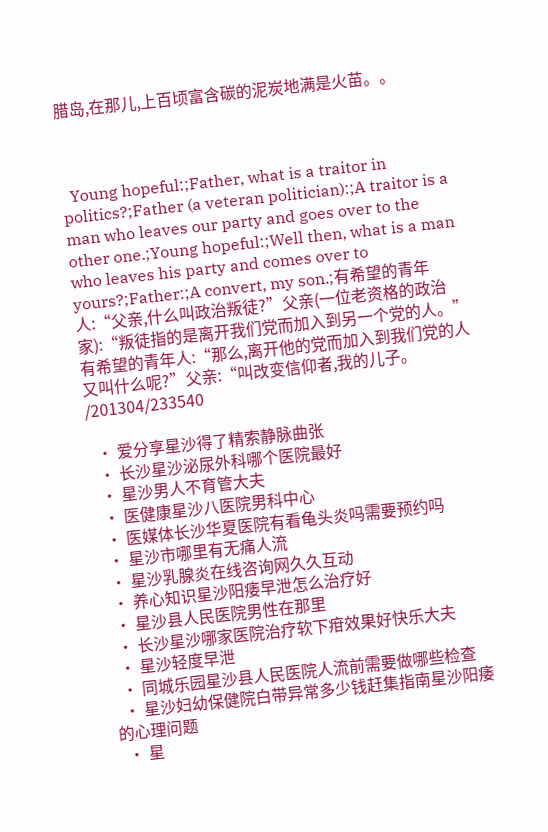腊岛,在那儿,上百顷富含碳的泥炭地满是火苗。。



  Young hopeful:;Father, what is a traitor in politics?;Father (a veteran politician):;A traitor is a man who leaves our party and goes over to the other one.;Young hopeful:;Well then, what is a man who leaves his party and comes over to yours?;Father:;A convert, my son.;有希望的青年人:“父亲,什么叫政治叛徒?”父亲(一位老资格的政治家):“叛徒指的是离开我们党而加入到另一个党的人。”有希望的青年人:“那么,离开他的党而加入到我们党的人又叫什么呢?”父亲:“叫改变信仰者,我的儿子。 /201304/233540

  • 爱分享星沙得了精索静脉曲张
  • 长沙星沙泌尿外科哪个医院最好
  • 星沙男人不育管大夫
  • 医健康星沙八医院男科中心
  • 医媒体长沙华夏医院有看龟头炎吗需要预约吗
  • 星沙市哪里有无痛人流
  • 星沙乳腺炎在线咨询网久久互动
  • 养心知识星沙阳痿早泄怎么治疗好
  • 星沙县人民医院男性在那里
  • 长沙星沙哪家医院治疗软下疳效果好快乐大夫
  • 星沙轻度早泄
  • 同城乐园星沙县人民医院人流前需要做哪些检查
  • 星沙妇幼保健院白带异常多少钱赶集指南星沙阳痿的心理问题
  • 星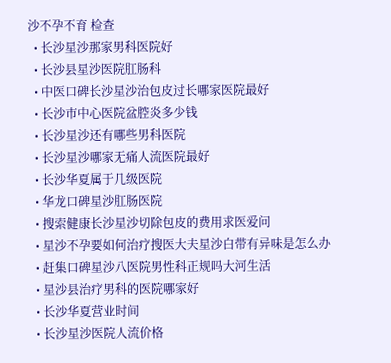沙不孕不育 检查
  • 长沙星沙那家男科医院好
  • 长沙县星沙医院肛肠科
  • 中医口碑长沙星沙治包皮过长哪家医院最好
  • 长沙市中心医院盆腔炎多少钱
  • 长沙星沙还有哪些男科医院
  • 长沙星沙哪家无痛人流医院最好
  • 长沙华夏属于几级医院
  • 华龙口碑星沙肛肠医院
  • 搜索健康长沙星沙切除包皮的费用求医爱问
  • 星沙不孕要如何治疗搜医大夫星沙白带有异味是怎么办
  • 赶集口碑星沙八医院男性科正规吗大河生活
  • 星沙县治疗男科的医院哪家好
  • 长沙华夏营业时间
  • 长沙星沙医院人流价格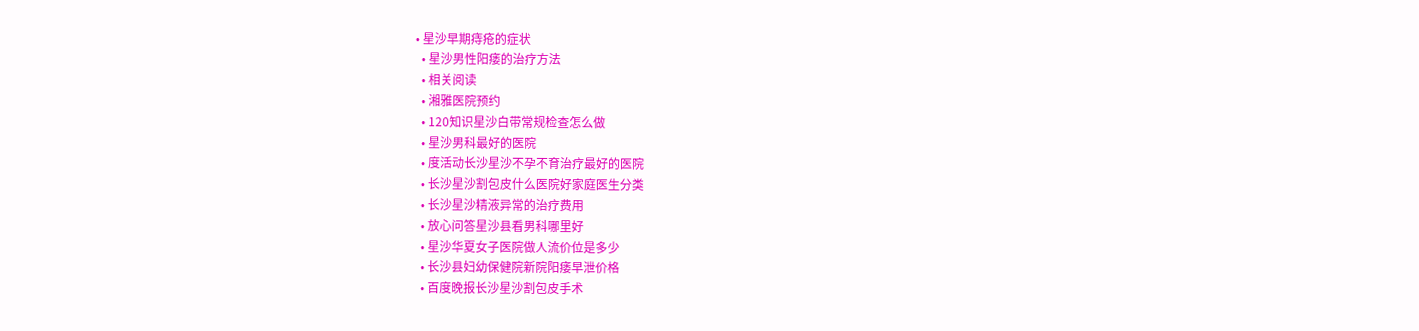• 星沙早期痔疮的症状
  • 星沙男性阳痿的治疗方法
  • 相关阅读
  • 湘雅医院预约
  • 120知识星沙白带常规检查怎么做
  • 星沙男科最好的医院
  • 度活动长沙星沙不孕不育治疗最好的医院
  • 长沙星沙割包皮什么医院好家庭医生分类
  • 长沙星沙精液异常的治疗费用
  • 放心问答星沙县看男科哪里好
  • 星沙华夏女子医院做人流价位是多少
  • 长沙县妇幼保健院新院阳痿早泄价格
  • 百度晚报长沙星沙割包皮手术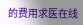的费用求医在线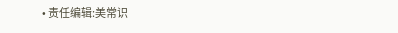• 责任编辑:美常识